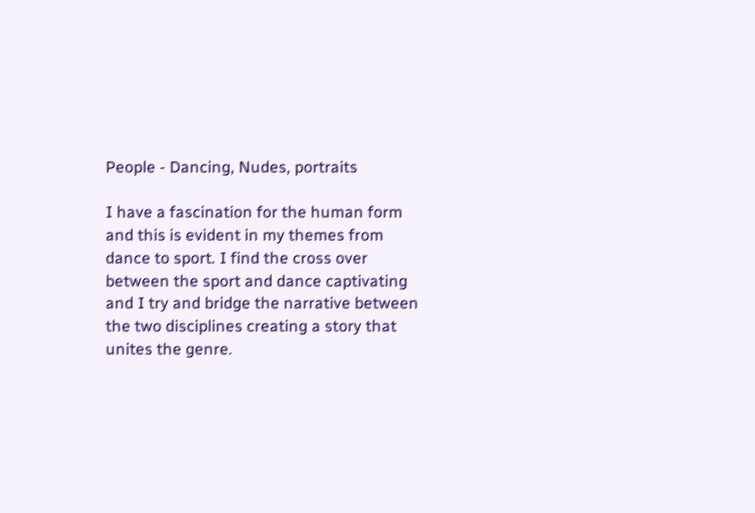People - Dancing, Nudes, portraits

I have a fascination for the human form and this is evident in my themes from dance to sport. I find the cross over between the sport and dance captivating and I try and bridge the narrative between the two disciplines creating a story that unites the genre.